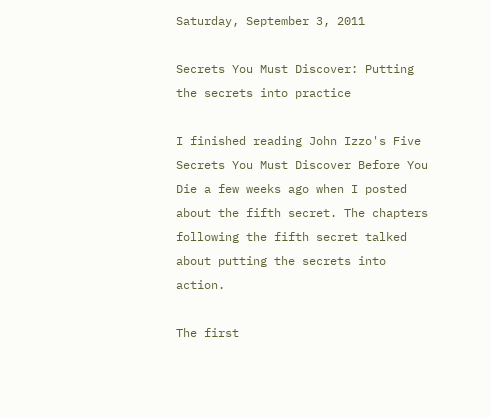Saturday, September 3, 2011

Secrets You Must Discover: Putting the secrets into practice

I finished reading John Izzo's Five Secrets You Must Discover Before You Die a few weeks ago when I posted about the fifth secret. The chapters following the fifth secret talked about putting the secrets into action.

The first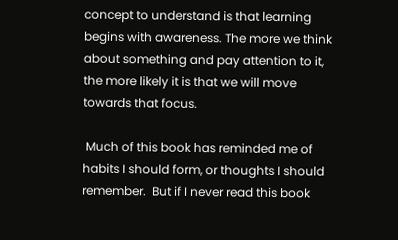concept to understand is that learning begins with awareness. The more we think about something and pay attention to it, the more likely it is that we will move towards that focus.

 Much of this book has reminded me of habits I should form, or thoughts I should remember.  But if I never read this book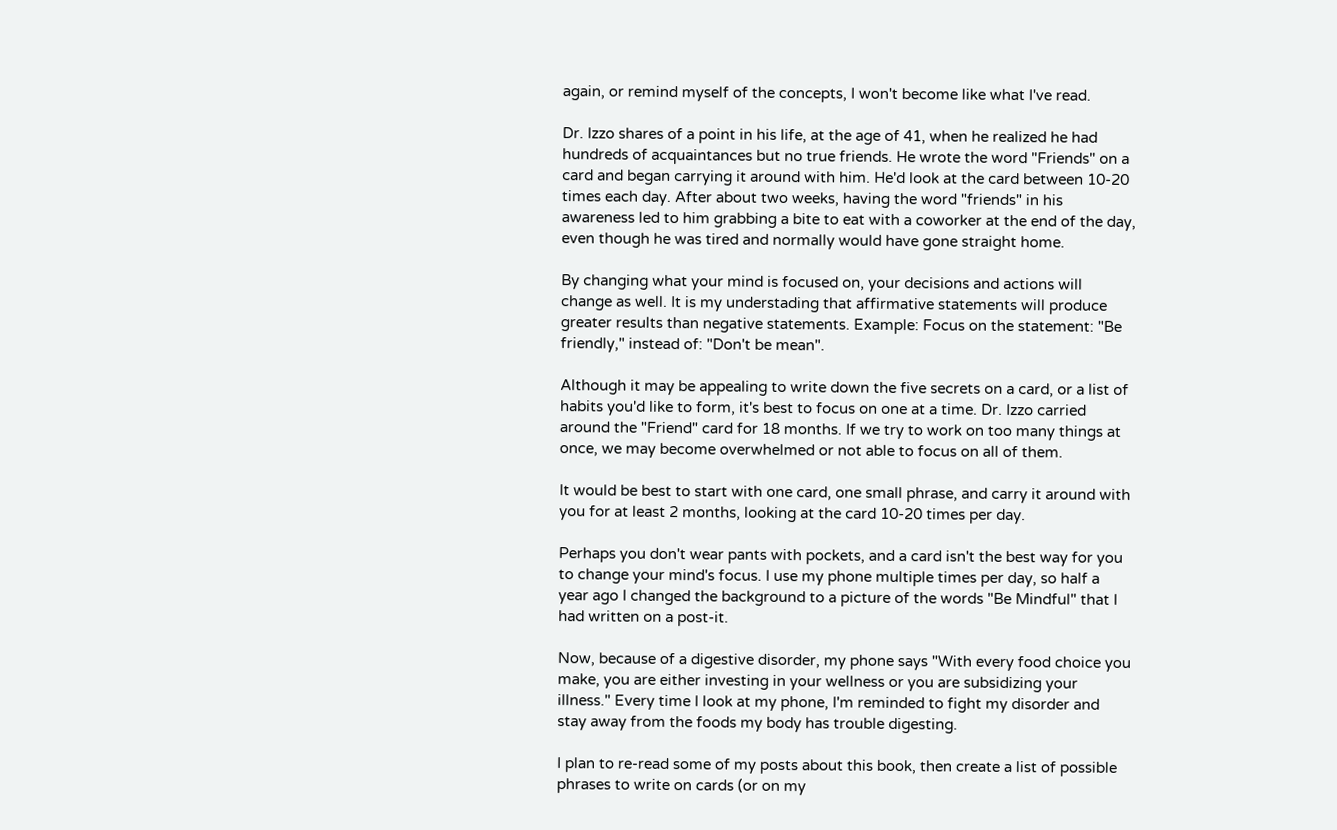again, or remind myself of the concepts, I won't become like what I've read.

Dr. Izzo shares of a point in his life, at the age of 41, when he realized he had hundreds of acquaintances but no true friends. He wrote the word "Friends" on a card and began carrying it around with him. He'd look at the card between 10-20 times each day. After about two weeks, having the word "friends" in his awareness led to him grabbing a bite to eat with a coworker at the end of the day, even though he was tired and normally would have gone straight home.

By changing what your mind is focused on, your decisions and actions will change as well. It is my understading that affirmative statements will produce greater results than negative statements. Example: Focus on the statement: "Be friendly," instead of: "Don't be mean".

Although it may be appealing to write down the five secrets on a card, or a list of habits you'd like to form, it's best to focus on one at a time. Dr. Izzo carried around the "Friend" card for 18 months. If we try to work on too many things at once, we may become overwhelmed or not able to focus on all of them.

It would be best to start with one card, one small phrase, and carry it around with you for at least 2 months, looking at the card 10-20 times per day.

Perhaps you don't wear pants with pockets, and a card isn't the best way for you to change your mind's focus. I use my phone multiple times per day, so half a year ago I changed the background to a picture of the words "Be Mindful" that I had written on a post-it.

Now, because of a digestive disorder, my phone says "With every food choice you make, you are either investing in your wellness or you are subsidizing your illness." Every time I look at my phone, I'm reminded to fight my disorder and stay away from the foods my body has trouble digesting.

I plan to re-read some of my posts about this book, then create a list of possible phrases to write on cards (or on my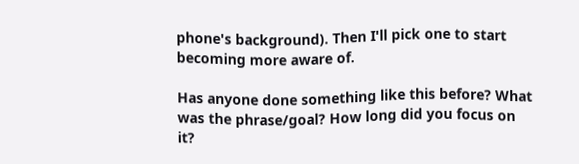phone's background). Then I'll pick one to start becoming more aware of.

Has anyone done something like this before? What was the phrase/goal? How long did you focus on it?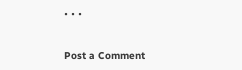• • •


Post a Comment